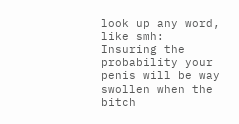look up any word, like smh:
Insuring the probability your penis will be way swollen when the bitch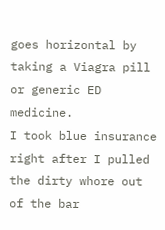goes horizontal by taking a Viagra pill or generic ED medicine.
I took blue insurance right after I pulled the dirty whore out of the bar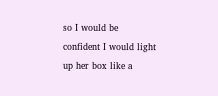so I would be confident I would light up her box like a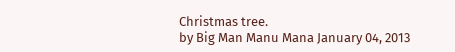Christmas tree.
by Big Man Manu Mana January 04, 2013